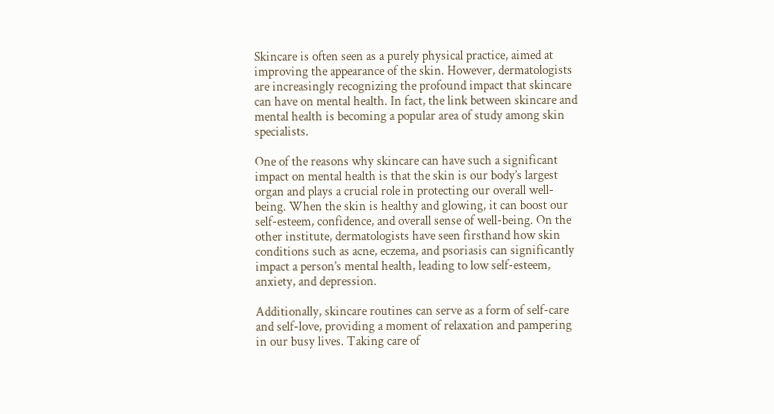Skincare is often seen as a purely physical practice, aimed at improving the appearance of the skin. However, dermatologists are increasingly recognizing the profound impact that skincare can have on mental health. In fact, the link between skincare and mental health is becoming a popular area of study among skin specialists.

One of the reasons why skincare can have such a significant impact on mental health is that the skin is our body’s largest organ and plays a crucial role in protecting our overall well-being. When the skin is healthy and glowing, it can boost our self-esteem, confidence, and overall sense of well-being. On the other institute, dermatologists have seen firsthand how skin conditions such as acne, eczema, and psoriasis can significantly impact a person’s mental health, leading to low self-esteem, anxiety, and depression.

Additionally, skincare routines can serve as a form of self-care and self-love, providing a moment of relaxation and pampering in our busy lives. Taking care of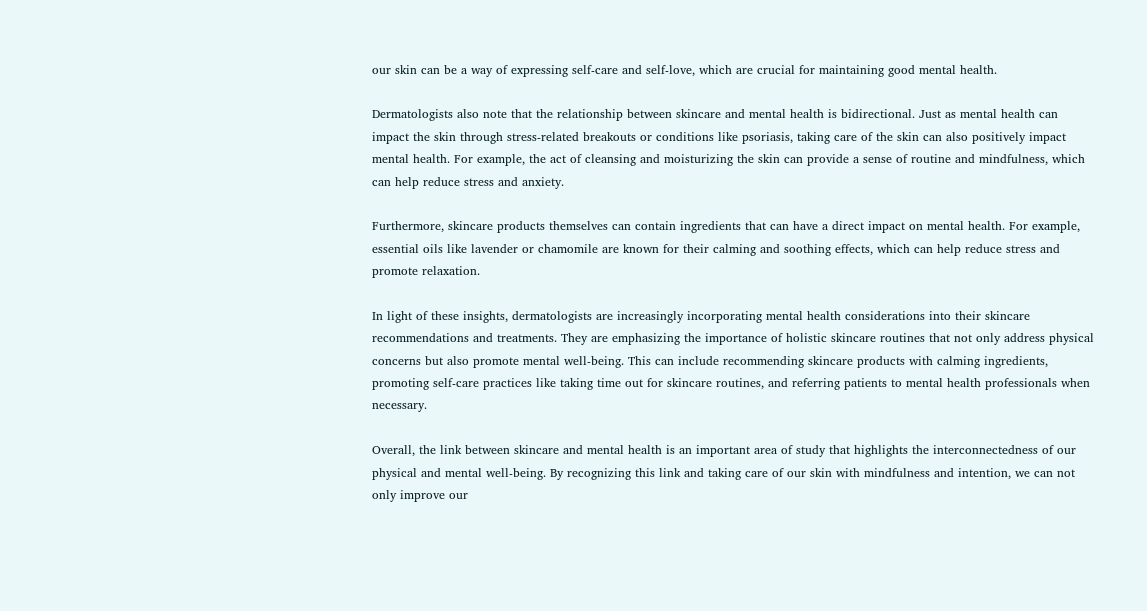our skin can be a way of expressing self-care and self-love, which are crucial for maintaining good mental health.

Dermatologists also note that the relationship between skincare and mental health is bidirectional. Just as mental health can impact the skin through stress-related breakouts or conditions like psoriasis, taking care of the skin can also positively impact mental health. For example, the act of cleansing and moisturizing the skin can provide a sense of routine and mindfulness, which can help reduce stress and anxiety.

Furthermore, skincare products themselves can contain ingredients that can have a direct impact on mental health. For example, essential oils like lavender or chamomile are known for their calming and soothing effects, which can help reduce stress and promote relaxation.

In light of these insights, dermatologists are increasingly incorporating mental health considerations into their skincare recommendations and treatments. They are emphasizing the importance of holistic skincare routines that not only address physical concerns but also promote mental well-being. This can include recommending skincare products with calming ingredients, promoting self-care practices like taking time out for skincare routines, and referring patients to mental health professionals when necessary.

Overall, the link between skincare and mental health is an important area of study that highlights the interconnectedness of our physical and mental well-being. By recognizing this link and taking care of our skin with mindfulness and intention, we can not only improve our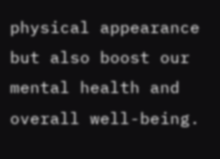physical appearance but also boost our mental health and overall well-being.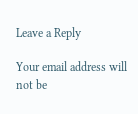Leave a Reply

Your email address will not be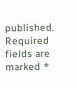published. Required fields are marked *